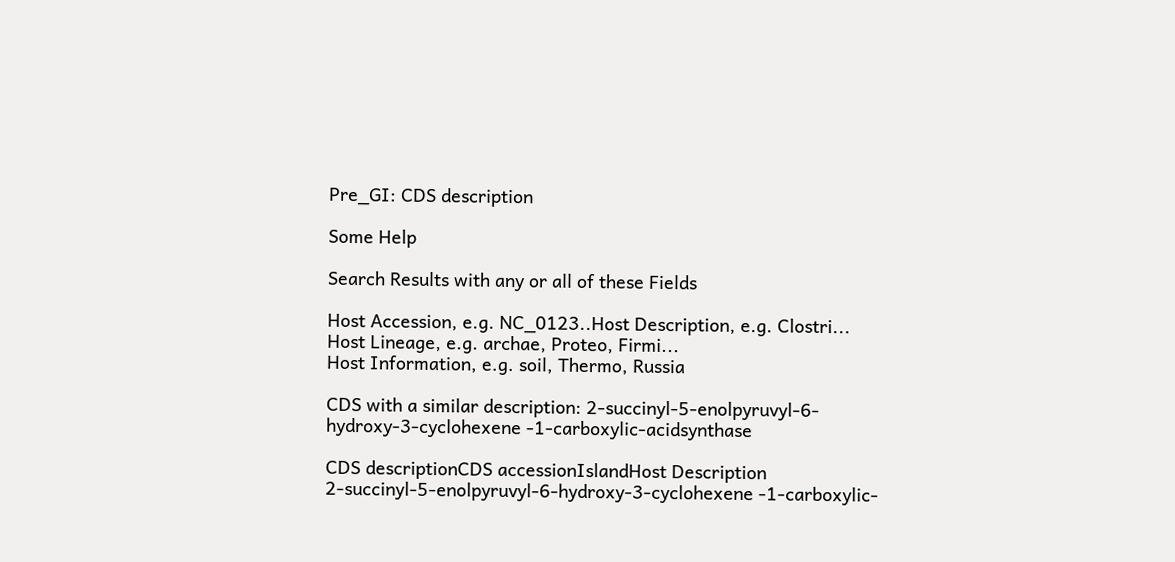Pre_GI: CDS description

Some Help

Search Results with any or all of these Fields

Host Accession, e.g. NC_0123..Host Description, e.g. Clostri...
Host Lineage, e.g. archae, Proteo, Firmi...
Host Information, e.g. soil, Thermo, Russia

CDS with a similar description: 2-succinyl-5-enolpyruvyl-6-hydroxy-3-cyclohexene -1-carboxylic-acidsynthase

CDS descriptionCDS accessionIslandHost Description
2-succinyl-5-enolpyruvyl-6-hydroxy-3-cyclohexene -1-carboxylic-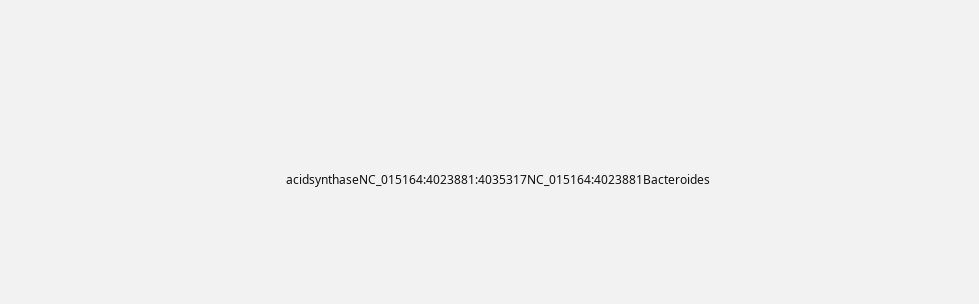acidsynthaseNC_015164:4023881:4035317NC_015164:4023881Bacteroides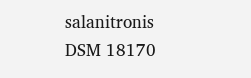salanitronis DSM 18170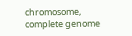chromosome, complete genome